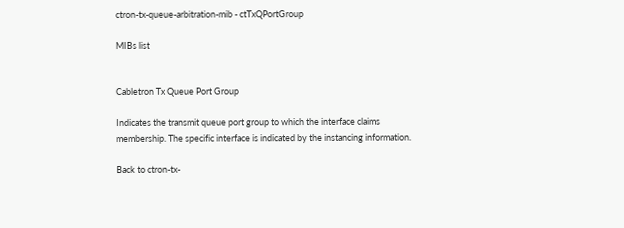ctron-tx-queue-arbitration-mib - ctTxQPortGroup

MIBs list


Cabletron Tx Queue Port Group

Indicates the transmit queue port group to which the interface claims membership. The specific interface is indicated by the instancing information.

Back to ctron-tx-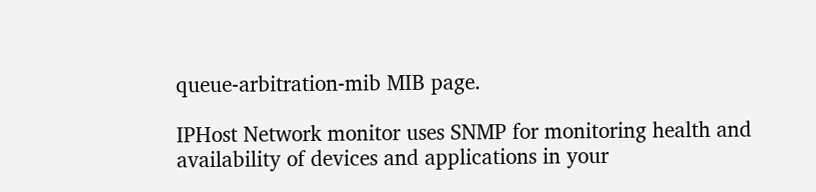queue-arbitration-mib MIB page.

IPHost Network monitor uses SNMP for monitoring health and availability of devices and applications in your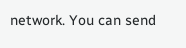network. You can send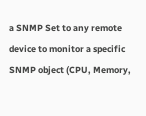a SNMP Set to any remote device to monitor a specific SNMP object (CPU, Memory,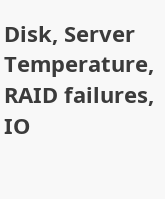Disk, Server Temperature, RAID failures, IO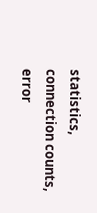statistics, connection counts, error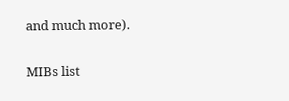and much more).

MIBs list